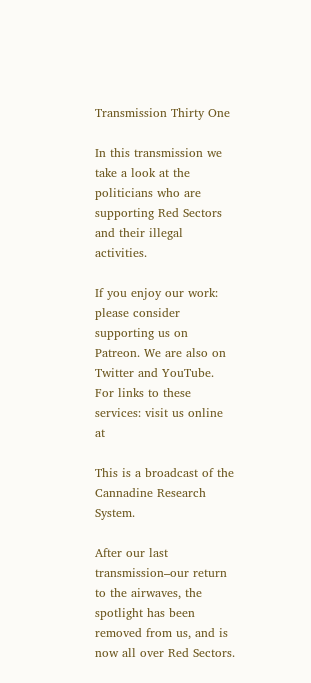Transmission Thirty One

In this transmission we take a look at the politicians who are supporting Red Sectors and their illegal activities.

If you enjoy our work: please consider supporting us on Patreon. We are also on Twitter and YouTube. For links to these services: visit us online at

This is a broadcast of the Cannadine Research System.

After our last transmission–our return to the airwaves, the spotlight has been removed from us, and is now all over Red Sectors.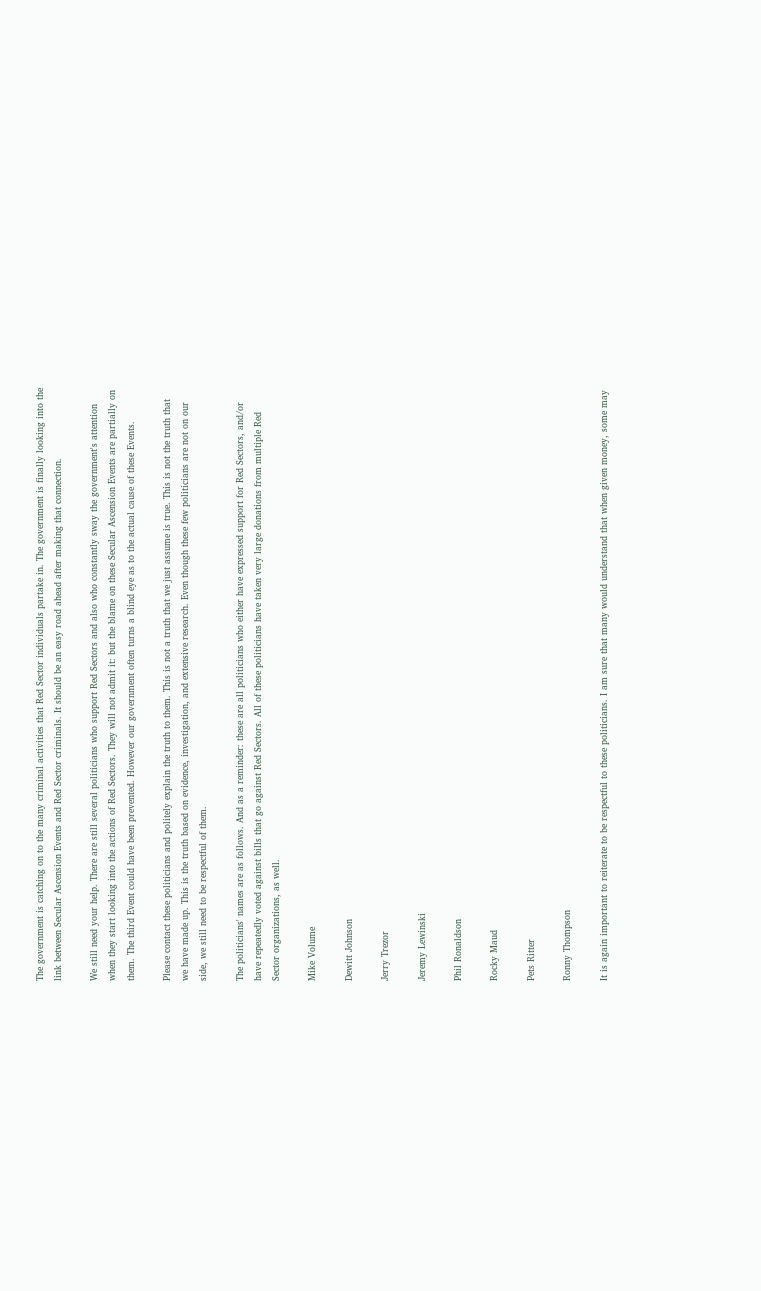The government is catching on to the many criminal activities that Red Sector individuals partake in. The government is finally looking into the link between Secular Ascension Events and Red Sector criminals. It should be an easy road ahead after making that connection.

We still need your help. There are still several politicians who support Red Sectors and also who constantly sway the government's attention when they start looking into the actions of Red Sectors. They will not admit it: but the blame on these Secular Ascension Events are partially on them. The third Event could have been prevented. However our government often turns a blind eye as to the actual cause of these Events.

Please contact these politicians and politely explain the truth to them. This is not a truth that we just assume is true. This is not the truth that we have made up. This is the truth based on evidence, investigation, and extensive research. Even though these few politicians are not on our side, we still need to be respectful of them.

The politicians' names are as follows. And as a reminder: these are all politicians who either have expressed support for Red Sectors, and/or have repeatedly voted against bills that go against Red Sectors. All of these politicians have taken very large donations from multiple Red Sector organizations, as well.

Mike Volume

Dewitt Johnson

Jerry Trezor

Jeremy Lewinski

Phil Ronaldson

Rocky Maud

Pets Ritter

Ronny Thompson

It is again important to reiterate to be respectful to these politicians. I am sure that many would understand that when given money, some may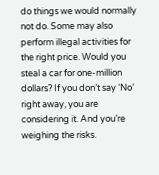do things we would normally not do. Some may also perform illegal activities for the right price. Would you steal a car for one-million dollars? If you don’t say ‘No’ right away, you are considering it. And you’re weighing the risks.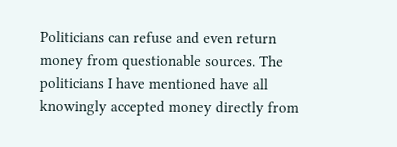Politicians can refuse and even return money from questionable sources. The politicians I have mentioned have all knowingly accepted money directly from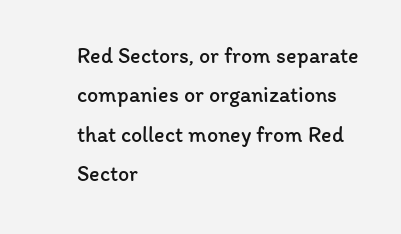Red Sectors, or from separate companies or organizations that collect money from Red Sector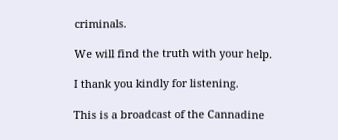criminals.

We will find the truth with your help.

I thank you kindly for listening.

This is a broadcast of the Cannadine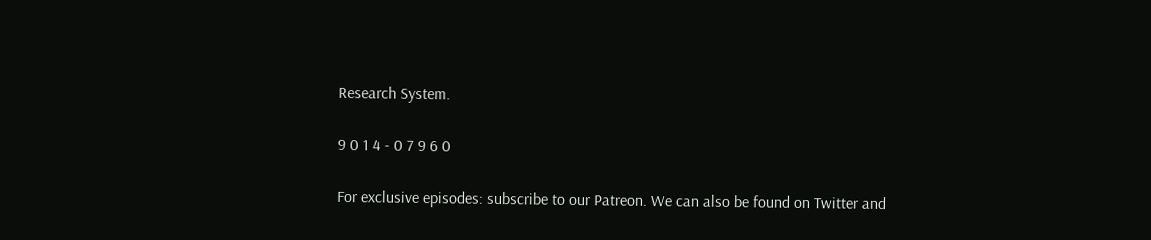Research System.

9 0 1 4 - 0 7 9 6 0

For exclusive episodes: subscribe to our Patreon. We can also be found on Twitter and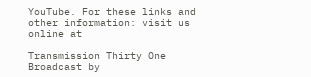YouTube. For these links and other information: visit us online at

Transmission Thirty One
Broadcast by